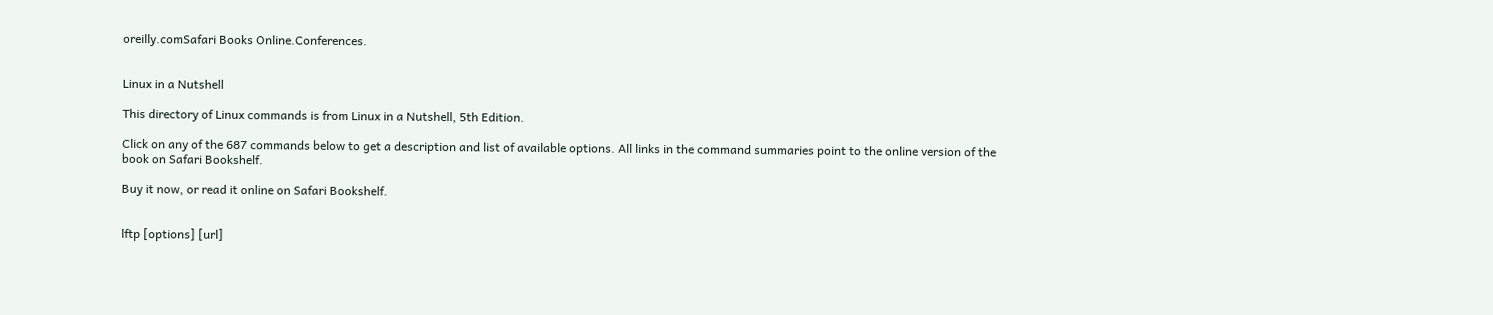oreilly.comSafari Books Online.Conferences.


Linux in a Nutshell

This directory of Linux commands is from Linux in a Nutshell, 5th Edition.

Click on any of the 687 commands below to get a description and list of available options. All links in the command summaries point to the online version of the book on Safari Bookshelf.

Buy it now, or read it online on Safari Bookshelf.


lftp [options] [url]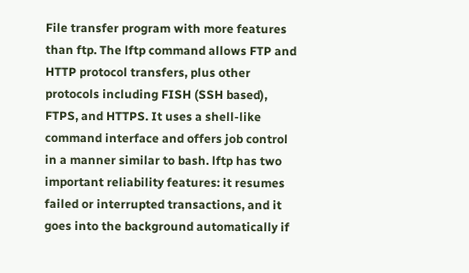File transfer program with more features than ftp. The lftp command allows FTP and HTTP protocol transfers, plus other protocols including FISH (SSH based), FTPS, and HTTPS. It uses a shell-like command interface and offers job control in a manner similar to bash. lftp has two important reliability features: it resumes failed or interrupted transactions, and it goes into the background automatically if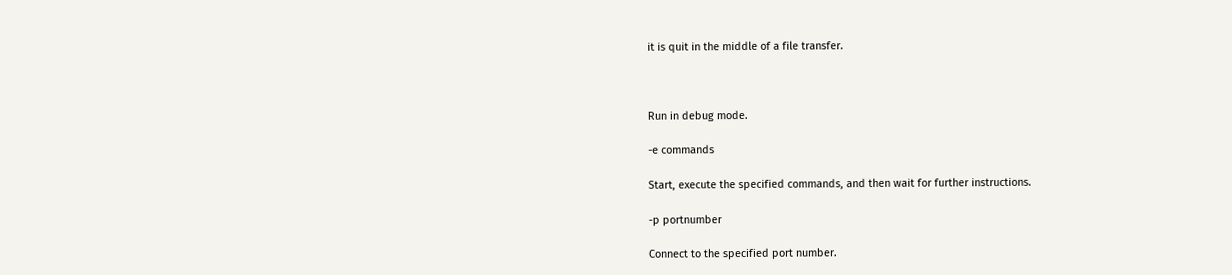it is quit in the middle of a file transfer.



Run in debug mode.

-e commands

Start, execute the specified commands, and then wait for further instructions.

-p portnumber

Connect to the specified port number.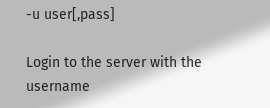-u user[,pass]

Login to the server with the username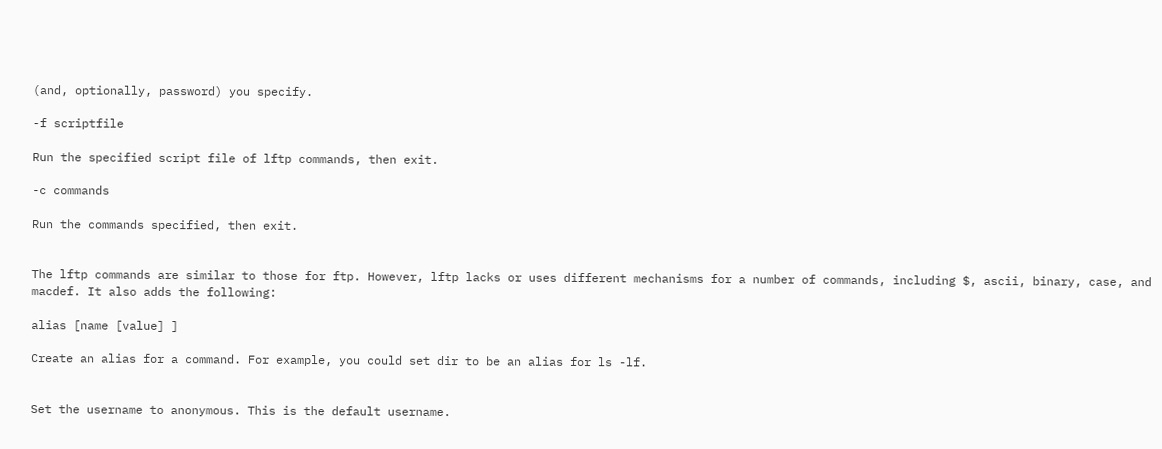(and, optionally, password) you specify.

-f scriptfile

Run the specified script file of lftp commands, then exit.

-c commands

Run the commands specified, then exit.


The lftp commands are similar to those for ftp. However, lftp lacks or uses different mechanisms for a number of commands, including $, ascii, binary, case, and macdef. It also adds the following:

alias [name [value] ]

Create an alias for a command. For example, you could set dir to be an alias for ls -lf.


Set the username to anonymous. This is the default username.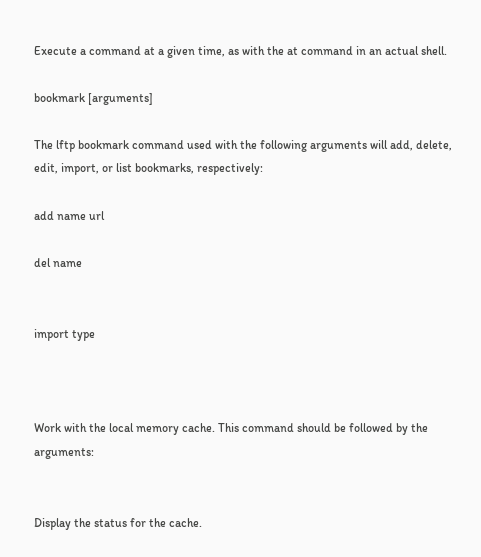Execute a command at a given time, as with the at command in an actual shell.

bookmark [arguments]

The lftp bookmark command used with the following arguments will add, delete, edit, import, or list bookmarks, respectively:

add name url

del name


import type



Work with the local memory cache. This command should be followed by the arguments:


Display the status for the cache.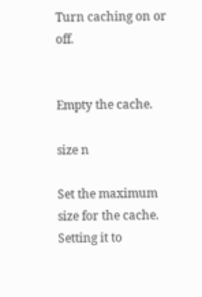Turn caching on or off.


Empty the cache.

size n

Set the maximum size for the cache. Setting it to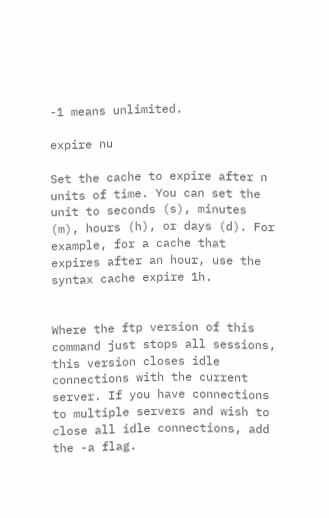-1 means unlimited.

expire nu

Set the cache to expire after n units of time. You can set the unit to seconds (s), minutes (m), hours (h), or days (d). For example, for a cache that expires after an hour, use the syntax cache expire 1h.


Where the ftp version of this command just stops all sessions, this version closes idle connections with the current server. If you have connections to multiple servers and wish to close all idle connections, add the -a flag.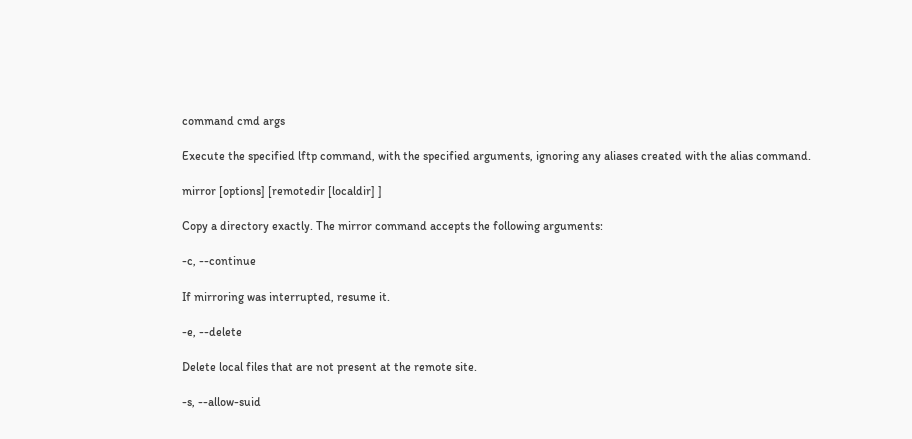command cmd args

Execute the specified lftp command, with the specified arguments, ignoring any aliases created with the alias command.

mirror [options] [remotedir [localdir] ]

Copy a directory exactly. The mirror command accepts the following arguments:

-c, --continue

If mirroring was interrupted, resume it.

-e, --delete

Delete local files that are not present at the remote site.

-s, --allow-suid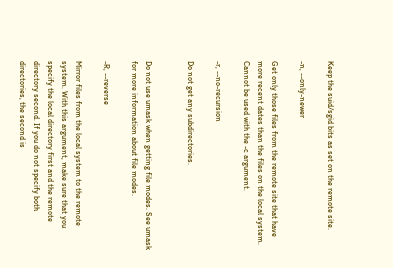Keep the suid/sgid bits as set on the remote site.

-n, --only-newer

Get only those files from the remote site that have more recent dates than the files on the local system. Cannot be used with the -c argument.

-r, --no-recursion

Do not get any subdirectories.


Do not use umask when getting file modes. See umask for more information about file modes.

-R, --reverse

Mirror files from the local system to the remote system. With this argument, make sure that you specify the local directory first and the remote directory second. If you do not specify both directories, the second is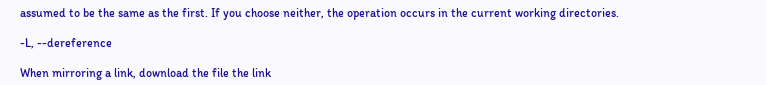assumed to be the same as the first. If you choose neither, the operation occurs in the current working directories.

-L, --dereference

When mirroring a link, download the file the link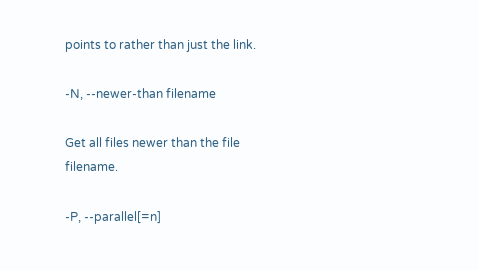points to rather than just the link.

-N, --newer-than filename

Get all files newer than the file filename.

-P, --parallel[=n]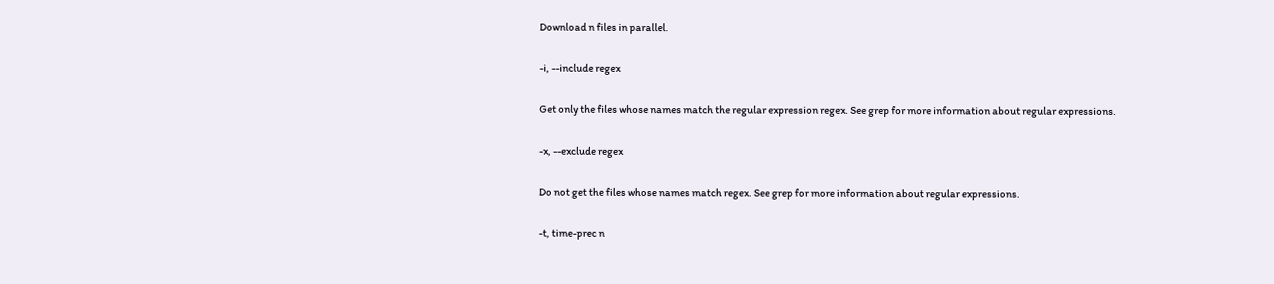Download n files in parallel.

-i, --include regex

Get only the files whose names match the regular expression regex. See grep for more information about regular expressions.

-x, --exclude regex

Do not get the files whose names match regex. See grep for more information about regular expressions.

-t, time-prec n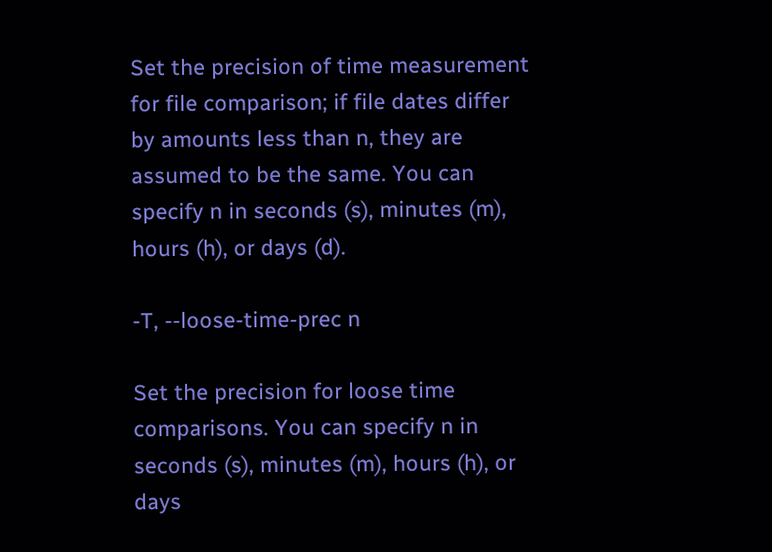Set the precision of time measurement for file comparison; if file dates differ by amounts less than n, they are assumed to be the same. You can specify n in seconds (s), minutes (m), hours (h), or days (d).

-T, --loose-time-prec n

Set the precision for loose time comparisons. You can specify n in seconds (s), minutes (m), hours (h), or days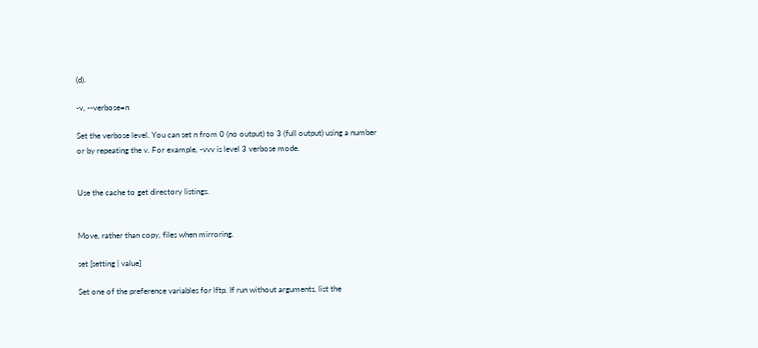(d).

-v, --verbose=n

Set the verbose level. You can set n from 0 (no output) to 3 (full output) using a number or by repeating the v. For example, -vvv is level 3 verbose mode.


Use the cache to get directory listings.


Move, rather than copy, files when mirroring.

set [setting | value]

Set one of the preference variables for lftp. If run without arguments, list the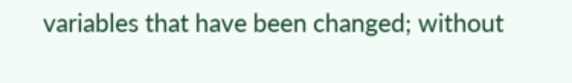variables that have been changed; without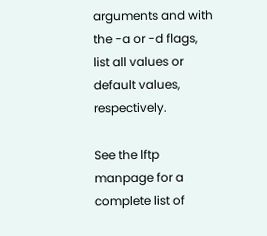arguments and with the -a or -d flags, list all values or default values, respectively.

See the lftp manpage for a complete list of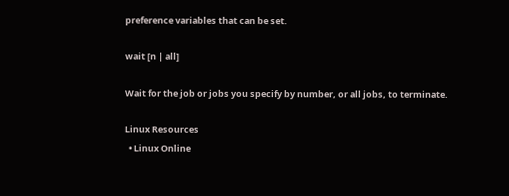preference variables that can be set.

wait [n | all]

Wait for the job or jobs you specify by number, or all jobs, to terminate.

Linux Resources
  • Linux Online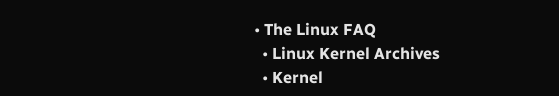• The Linux FAQ
  • Linux Kernel Archives
  • Kernel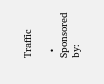Traffic

  • Sponsored by: